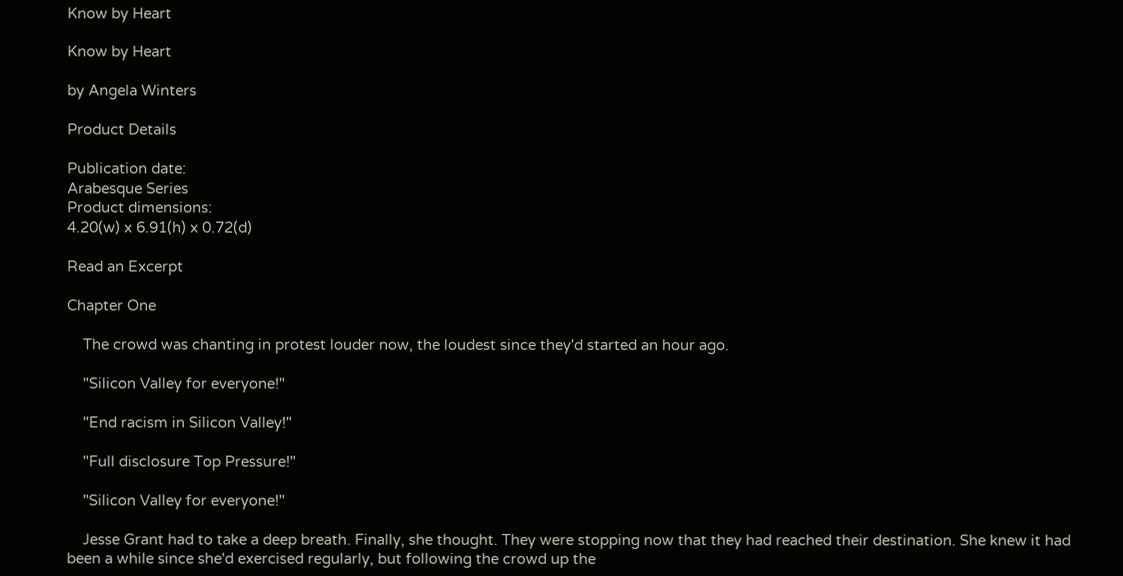Know by Heart

Know by Heart

by Angela Winters

Product Details

Publication date:
Arabesque Series
Product dimensions:
4.20(w) x 6.91(h) x 0.72(d)

Read an Excerpt

Chapter One

    The crowd was chanting in protest louder now, the loudest since they'd started an hour ago.

    "Silicon Valley for everyone!"

    "End racism in Silicon Valley!"

    "Full disclosure Top Pressure!"

    "Silicon Valley for everyone!"

    Jesse Grant had to take a deep breath. Finally, she thought. They were stopping now that they had reached their destination. She knew it had been a while since she'd exercised regularly, but following the crowd up the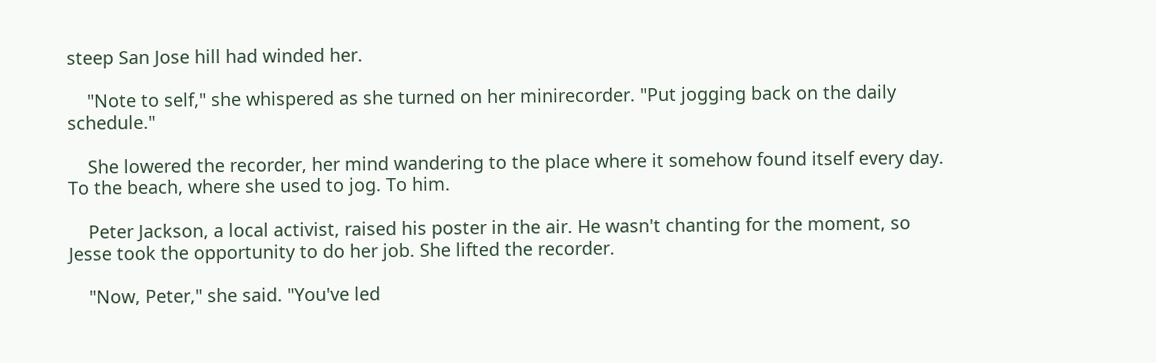steep San Jose hill had winded her.

    "Note to self," she whispered as she turned on her minirecorder. "Put jogging back on the daily schedule."

    She lowered the recorder, her mind wandering to the place where it somehow found itself every day. To the beach, where she used to jog. To him.

    Peter Jackson, a local activist, raised his poster in the air. He wasn't chanting for the moment, so Jesse took the opportunity to do her job. She lifted the recorder.

    "Now, Peter," she said. "You've led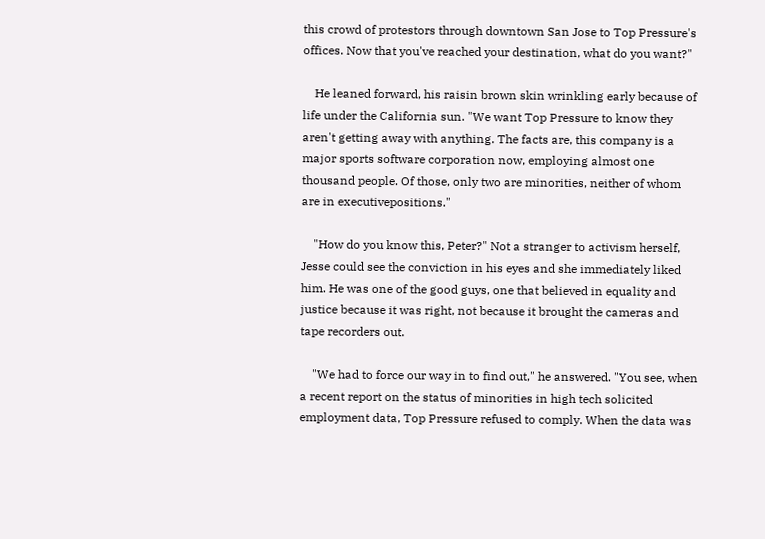this crowd of protestors through downtown San Jose to Top Pressure's offices. Now that you've reached your destination, what do you want?"

    He leaned forward, his raisin brown skin wrinkling early because of life under the California sun. "We want Top Pressure to know they aren't getting away with anything. The facts are, this company is a major sports software corporation now, employing almost one thousand people. Of those, only two are minorities, neither of whom are in executivepositions."

    "How do you know this, Peter?" Not a stranger to activism herself, Jesse could see the conviction in his eyes and she immediately liked him. He was one of the good guys, one that believed in equality and justice because it was right, not because it brought the cameras and tape recorders out.

    "We had to force our way in to find out," he answered. "You see, when a recent report on the status of minorities in high tech solicited employment data, Top Pressure refused to comply. When the data was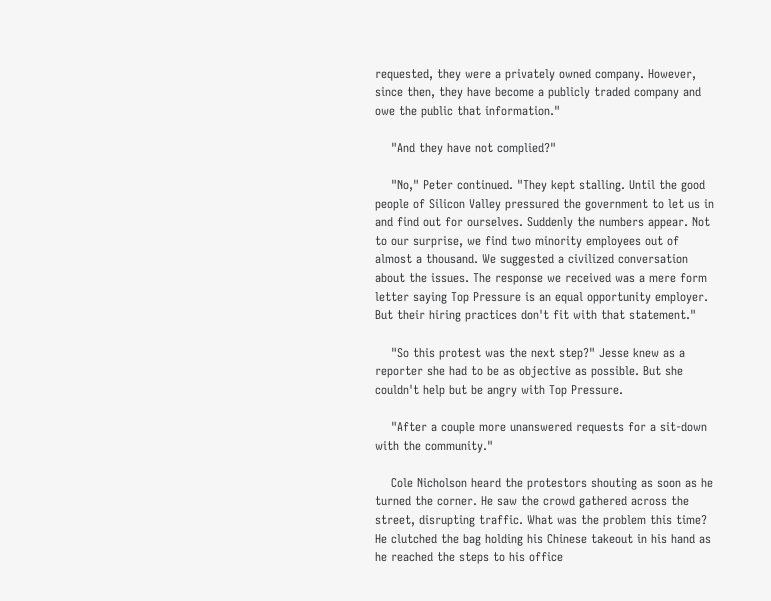requested, they were a privately owned company. However, since then, they have become a publicly traded company and owe the public that information."

    "And they have not complied?"

    "No," Peter continued. "They kept stalling. Until the good people of Silicon Valley pressured the government to let us in and find out for ourselves. Suddenly the numbers appear. Not to our surprise, we find two minority employees out of almost a thousand. We suggested a civilized conversation about the issues. The response we received was a mere form letter saying Top Pressure is an equal opportunity employer. But their hiring practices don't fit with that statement."

    "So this protest was the next step?" Jesse knew as a reporter she had to be as objective as possible. But she couldn't help but be angry with Top Pressure.

    "After a couple more unanswered requests for a sit-down with the community."

    Cole Nicholson heard the protestors shouting as soon as he turned the corner. He saw the crowd gathered across the street, disrupting traffic. What was the problem this time? He clutched the bag holding his Chinese takeout in his hand as he reached the steps to his office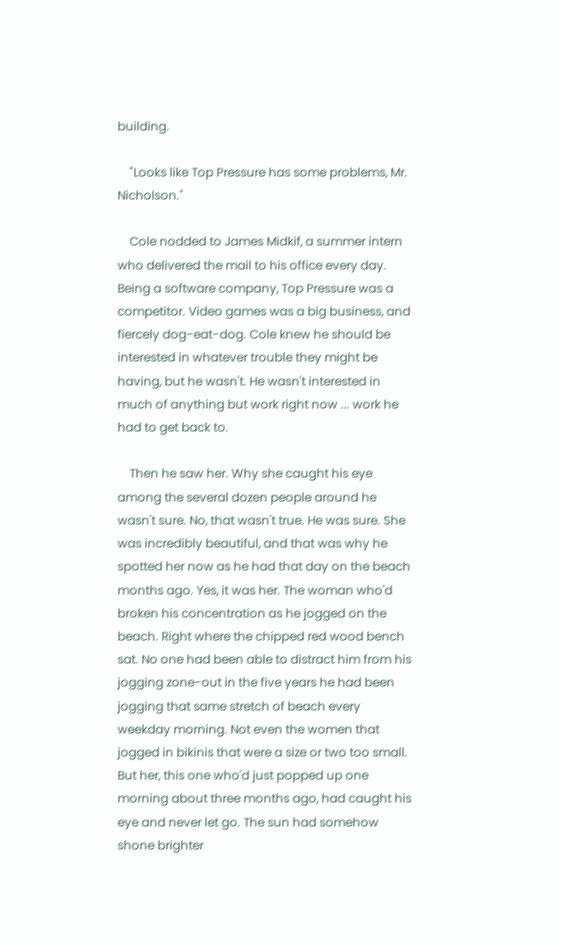building.

    "Looks like Top Pressure has some problems, Mr. Nicholson."

    Cole nodded to James Midkif, a summer intern who delivered the mail to his office every day. Being a software company, Top Pressure was a competitor. Video games was a big business, and fiercely dog-eat-dog. Cole knew he should be interested in whatever trouble they might be having, but he wasn't. He wasn't interested in much of anything but work right now ... work he had to get back to.

    Then he saw her. Why she caught his eye among the several dozen people around he wasn't sure. No, that wasn't true. He was sure. She was incredibly beautiful, and that was why he spotted her now as he had that day on the beach months ago. Yes, it was her. The woman who'd broken his concentration as he jogged on the beach. Right where the chipped red wood bench sat. No one had been able to distract him from his jogging zone-out in the five years he had been jogging that same stretch of beach every weekday morning. Not even the women that jogged in bikinis that were a size or two too small. But her, this one who'd just popped up one morning about three months ago, had caught his eye and never let go. The sun had somehow shone brighter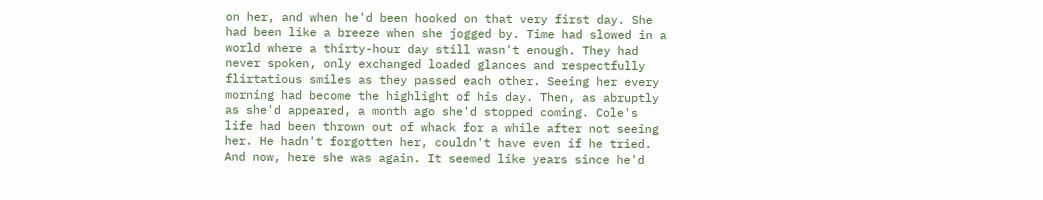on her, and when he'd been hooked on that very first day. She had been like a breeze when she jogged by. Time had slowed in a world where a thirty-hour day still wasn't enough. They had never spoken, only exchanged loaded glances and respectfully flirtatious smiles as they passed each other. Seeing her every morning had become the highlight of his day. Then, as abruptly as she'd appeared, a month ago she'd stopped coming. Cole's life had been thrown out of whack for a while after not seeing her. He hadn't forgotten her, couldn't have even if he tried. And now, here she was again. It seemed like years since he'd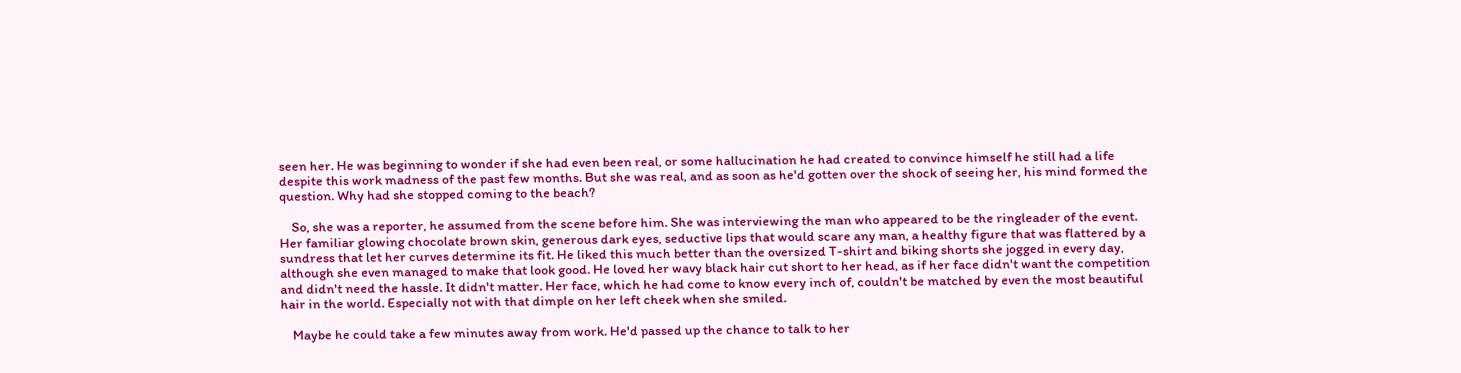seen her. He was beginning to wonder if she had even been real, or some hallucination he had created to convince himself he still had a life despite this work madness of the past few months. But she was real, and as soon as he'd gotten over the shock of seeing her, his mind formed the question. Why had she stopped coming to the beach?

    So, she was a reporter, he assumed from the scene before him. She was interviewing the man who appeared to be the ringleader of the event. Her familiar glowing chocolate brown skin, generous dark eyes, seductive lips that would scare any man, a healthy figure that was flattered by a sundress that let her curves determine its fit. He liked this much better than the oversized T-shirt and biking shorts she jogged in every day, although she even managed to make that look good. He loved her wavy black hair cut short to her head, as if her face didn't want the competition and didn't need the hassle. It didn't matter. Her face, which he had come to know every inch of, couldn't be matched by even the most beautiful hair in the world. Especially not with that dimple on her left cheek when she smiled.

    Maybe he could take a few minutes away from work. He'd passed up the chance to talk to her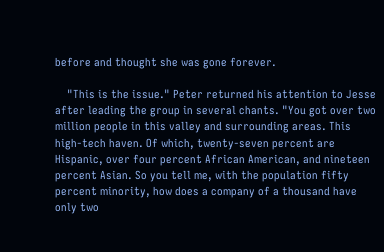before and thought she was gone forever.

    "This is the issue." Peter returned his attention to Jesse after leading the group in several chants. "You got over two million people in this valley and surrounding areas. This high-tech haven. Of which, twenty-seven percent are Hispanic, over four percent African American, and nineteen percent Asian. So you tell me, with the population fifty percent minority, how does a company of a thousand have only two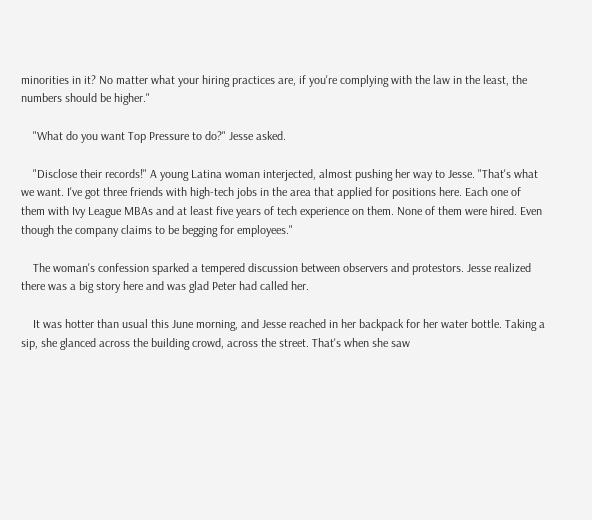minorities in it? No matter what your hiring practices are, if you're complying with the law in the least, the numbers should be higher."

    "What do you want Top Pressure to do?" Jesse asked.

    "Disclose their records!" A young Latina woman interjected, almost pushing her way to Jesse. "That's what we want. I've got three friends with high-tech jobs in the area that applied for positions here. Each one of them with Ivy League MBAs and at least five years of tech experience on them. None of them were hired. Even though the company claims to be begging for employees."

    The woman's confession sparked a tempered discussion between observers and protestors. Jesse realized there was a big story here and was glad Peter had called her.

    It was hotter than usual this June morning, and Jesse reached in her backpack for her water bottle. Taking a sip, she glanced across the building crowd, across the street. That's when she saw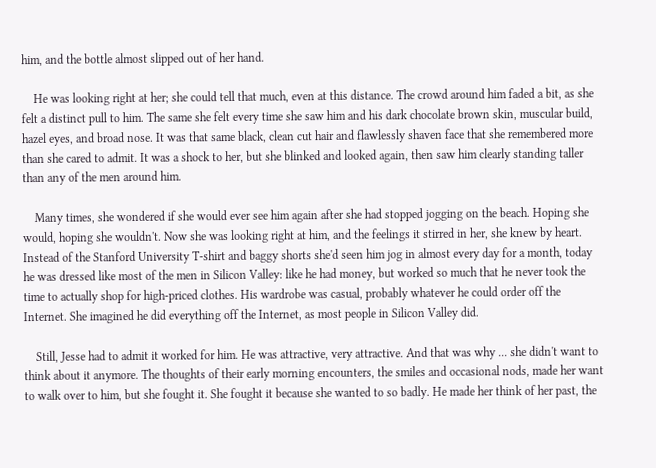him, and the bottle almost slipped out of her hand.

    He was looking right at her; she could tell that much, even at this distance. The crowd around him faded a bit, as she felt a distinct pull to him. The same she felt every time she saw him and his dark chocolate brown skin, muscular build, hazel eyes, and broad nose. It was that same black, clean cut hair and flawlessly shaven face that she remembered more than she cared to admit. It was a shock to her, but she blinked and looked again, then saw him clearly standing taller than any of the men around him.

    Many times, she wondered if she would ever see him again after she had stopped jogging on the beach. Hoping she would, hoping she wouldn't. Now she was looking right at him, and the feelings it stirred in her, she knew by heart. Instead of the Stanford University T-shirt and baggy shorts she'd seen him jog in almost every day for a month, today he was dressed like most of the men in Silicon Valley: like he had money, but worked so much that he never took the time to actually shop for high-priced clothes. His wardrobe was casual, probably whatever he could order off the Internet. She imagined he did everything off the Internet, as most people in Silicon Valley did.

    Still, Jesse had to admit it worked for him. He was attractive, very attractive. And that was why ... she didn't want to think about it anymore. The thoughts of their early morning encounters, the smiles and occasional nods, made her want to walk over to him, but she fought it. She fought it because she wanted to so badly. He made her think of her past, the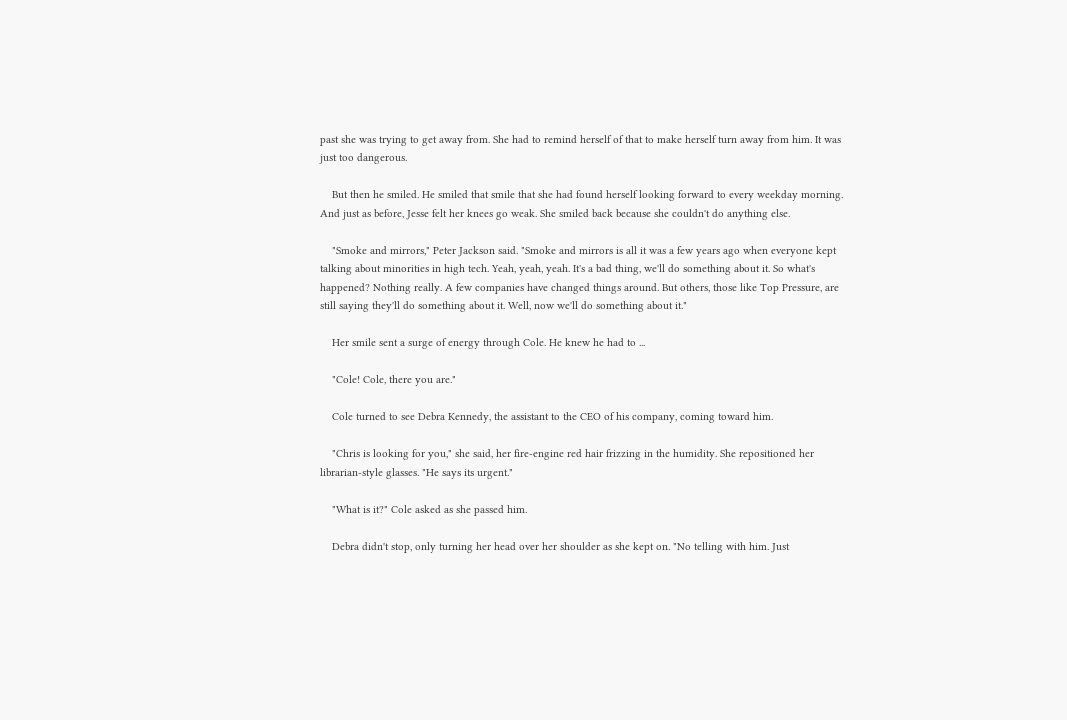past she was trying to get away from. She had to remind herself of that to make herself turn away from him. It was just too dangerous.

    But then he smiled. He smiled that smile that she had found herself looking forward to every weekday morning. And just as before, Jesse felt her knees go weak. She smiled back because she couldn't do anything else.

    "Smoke and mirrors," Peter Jackson said. "Smoke and mirrors is all it was a few years ago when everyone kept talking about minorities in high tech. Yeah, yeah, yeah. It's a bad thing, we'll do something about it. So what's happened? Nothing really. A few companies have changed things around. But others, those like Top Pressure, are still saying they'll do something about it. Well, now we'll do something about it."

    Her smile sent a surge of energy through Cole. He knew he had to ...

    "Cole! Cole, there you are."

    Cole turned to see Debra Kennedy, the assistant to the CEO of his company, coming toward him.

    "Chris is looking for you," she said, her fire-engine red hair frizzing in the humidity. She repositioned her librarian-style glasses. "He says its urgent."

    "What is it?" Cole asked as she passed him.

    Debra didn't stop, only turning her head over her shoulder as she kept on. "No telling with him. Just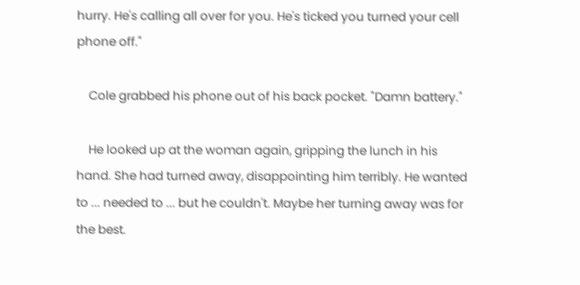hurry. He's calling all over for you. He's ticked you turned your cell phone off."

    Cole grabbed his phone out of his back pocket. "Damn battery."

    He looked up at the woman again, gripping the lunch in his hand. She had turned away, disappointing him terribly. He wanted to ... needed to ... but he couldn't. Maybe her turning away was for the best.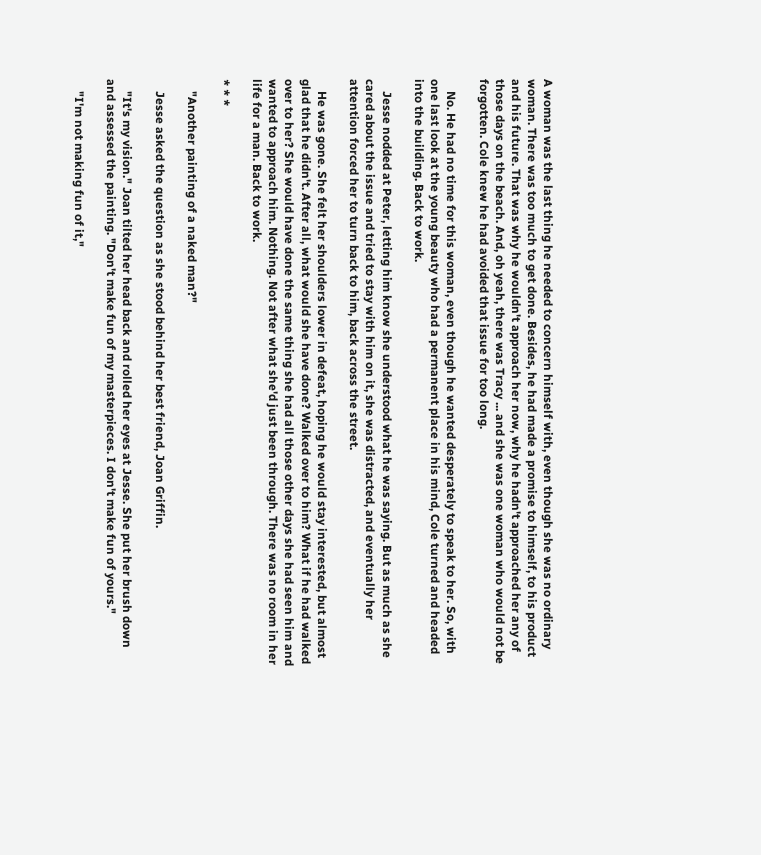A woman was the last thing he needed to concern himself with, even though she was no ordinary woman. There was too much to get done. Besides, he had made a promise to himself, to his product and his future. That was why he wouldn't approach her now, why he hadn't approached her any of those days on the beach. And, oh yeah, there was Tracy ... and she was one woman who would not be forgotten. Cole knew he had avoided that issue for too long.

    No. He had no time for this woman, even though he wanted desperately to speak to her. So, with one last look at the young beauty who had a permanent place in his mind, Cole turned and headed into the building. Back to work.

    Jesse nodded at Peter, letting him know she understood what he was saying. But as much as she cared about the issue and tried to stay with him on it, she was distracted, and eventually her attention forced her to turn back to him, back across the street.

    He was gone. She felt her shoulders lower in defeat, hoping he would stay interested, but almost glad that he didn't. After all, what would she have done? Walked over to him? What if he had walked over to her? She would have done the same thing she had all those other days she had seen him and wanted to approach him. Nothing. Not after what she'd just been through. There was no room in her life for a man. Back to work.

* * *

    "Another painting of a naked man?"

    Jesse asked the question as she stood behind her best friend, Joan Griffin.

    "It's my vision." Joan tilted her head back and rolled her eyes at Jesse. She put her brush down and assessed the painting. "Don't make fun of my masterpieces. I don't make fun of yours."

    "I'm not making fun of it,"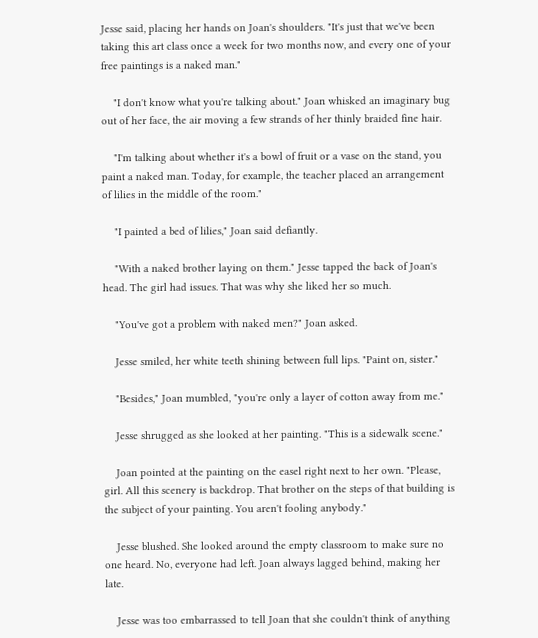Jesse said, placing her hands on Joan's shoulders. "It's just that we've been taking this art class once a week for two months now, and every one of your free paintings is a naked man."

    "I don't know what you're talking about." Joan whisked an imaginary bug out of her face, the air moving a few strands of her thinly braided fine hair.

    "I'm talking about whether it's a bowl of fruit or a vase on the stand, you paint a naked man. Today, for example, the teacher placed an arrangement of lilies in the middle of the room."

    "I painted a bed of lilies," Joan said defiantly.

    "With a naked brother laying on them." Jesse tapped the back of Joan's head. The girl had issues. That was why she liked her so much.

    "You've got a problem with naked men?" Joan asked.

    Jesse smiled, her white teeth shining between full lips. "Paint on, sister."

    "Besides," Joan mumbled, "you're only a layer of cotton away from me."

    Jesse shrugged as she looked at her painting. "This is a sidewalk scene."

    Joan pointed at the painting on the easel right next to her own. "Please, girl. All this scenery is backdrop. That brother on the steps of that building is the subject of your painting. You aren't fooling anybody."

    Jesse blushed. She looked around the empty classroom to make sure no one heard. No, everyone had left. Joan always lagged behind, making her late.

    Jesse was too embarrassed to tell Joan that she couldn't think of anything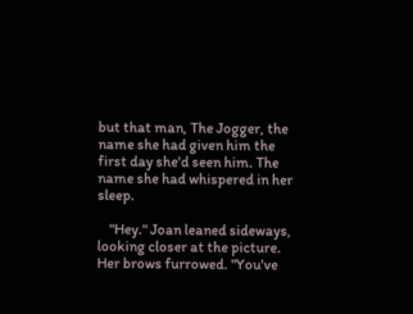but that man, The Jogger, the name she had given him the first day she'd seen him. The name she had whispered in her sleep.

    "Hey." Joan leaned sideways, looking closer at the picture. Her brows furrowed. "You've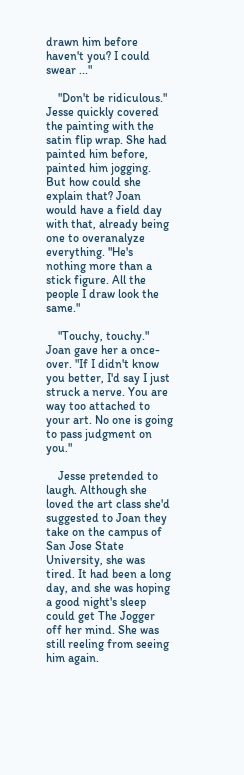drawn him before haven't you? I could swear ..."

    "Don't be ridiculous." Jesse quickly covered the painting with the satin flip wrap. She had painted him before, painted him jogging. But how could she explain that? Joan would have a field day with that, already being one to overanalyze everything. "He's nothing more than a stick figure. All the people I draw look the same."

    "Touchy, touchy." Joan gave her a once-over. "If I didn't know you better, I'd say I just struck a nerve. You are way too attached to your art. No one is going to pass judgment on you."

    Jesse pretended to laugh. Although she loved the art class she'd suggested to Joan they take on the campus of San Jose State University, she was tired. It had been a long day, and she was hoping a good night's sleep could get The Jogger off her mind. She was still reeling from seeing him again.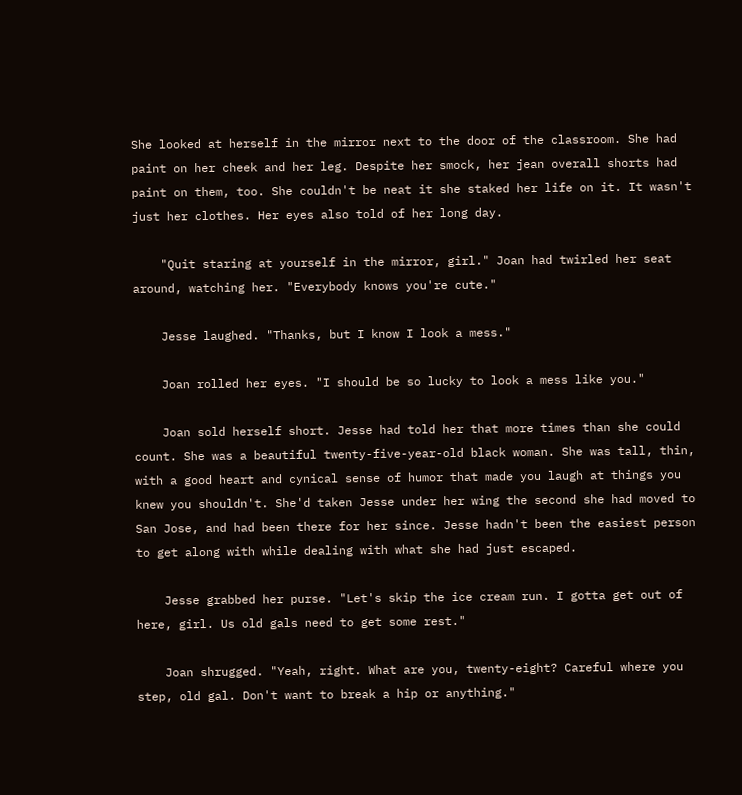She looked at herself in the mirror next to the door of the classroom. She had paint on her cheek and her leg. Despite her smock, her jean overall shorts had paint on them, too. She couldn't be neat it she staked her life on it. It wasn't just her clothes. Her eyes also told of her long day.

    "Quit staring at yourself in the mirror, girl." Joan had twirled her seat around, watching her. "Everybody knows you're cute."

    Jesse laughed. "Thanks, but I know I look a mess."

    Joan rolled her eyes. "I should be so lucky to look a mess like you."

    Joan sold herself short. Jesse had told her that more times than she could count. She was a beautiful twenty-five-year-old black woman. She was tall, thin, with a good heart and cynical sense of humor that made you laugh at things you knew you shouldn't. She'd taken Jesse under her wing the second she had moved to San Jose, and had been there for her since. Jesse hadn't been the easiest person to get along with while dealing with what she had just escaped.

    Jesse grabbed her purse. "Let's skip the ice cream run. I gotta get out of here, girl. Us old gals need to get some rest."

    Joan shrugged. "Yeah, right. What are you, twenty-eight? Careful where you step, old gal. Don't want to break a hip or anything."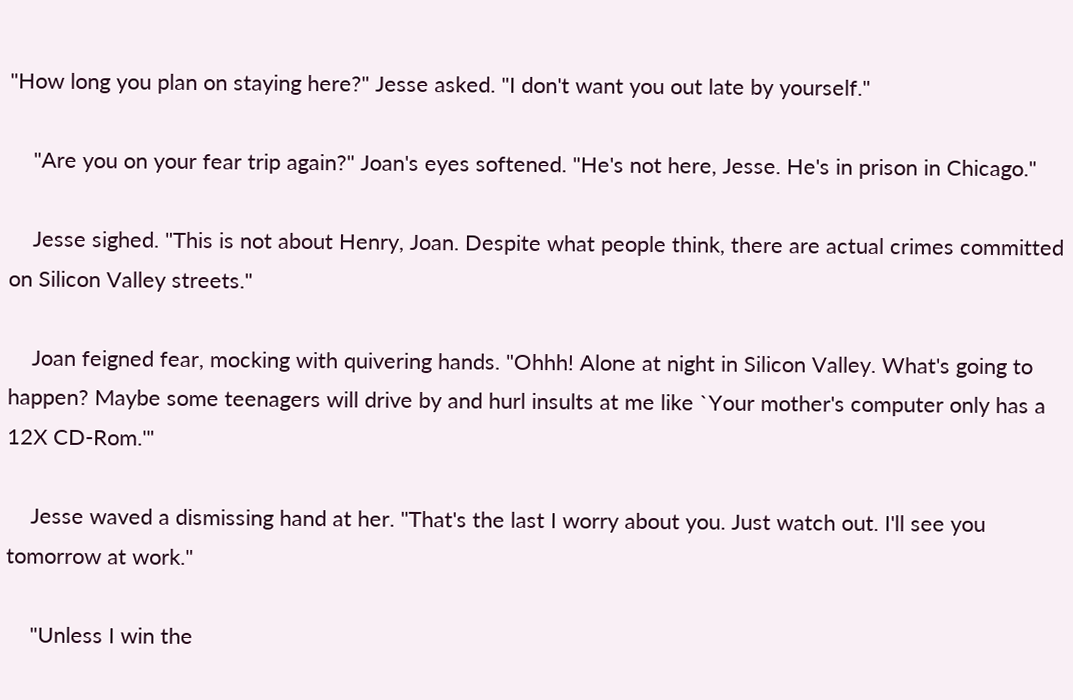"How long you plan on staying here?" Jesse asked. "I don't want you out late by yourself."

    "Are you on your fear trip again?" Joan's eyes softened. "He's not here, Jesse. He's in prison in Chicago."

    Jesse sighed. "This is not about Henry, Joan. Despite what people think, there are actual crimes committed on Silicon Valley streets."

    Joan feigned fear, mocking with quivering hands. "Ohhh! Alone at night in Silicon Valley. What's going to happen? Maybe some teenagers will drive by and hurl insults at me like `Your mother's computer only has a 12X CD-Rom.'"

    Jesse waved a dismissing hand at her. "That's the last I worry about you. Just watch out. I'll see you tomorrow at work."

    "Unless I win the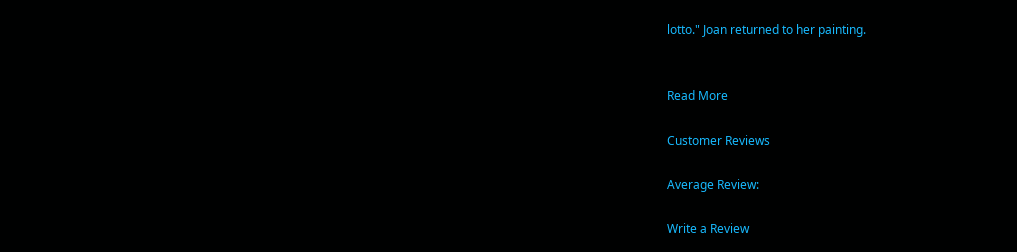lotto." Joan returned to her painting.


Read More

Customer Reviews

Average Review:

Write a Review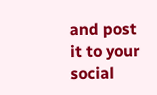and post it to your social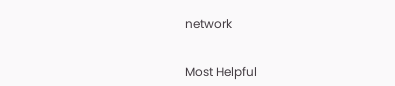network


Most Helpful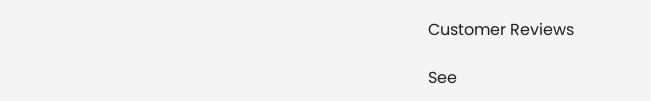Customer Reviews

See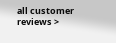all customer reviews >